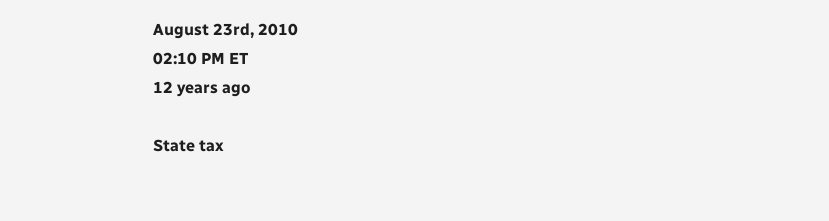August 23rd, 2010
02:10 PM ET
12 years ago

State tax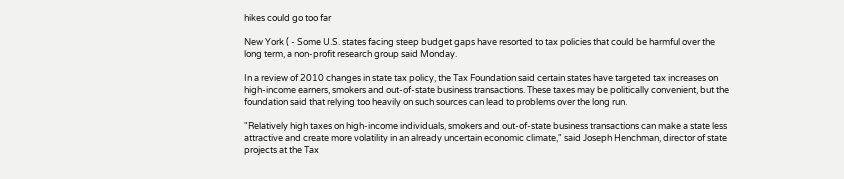hikes could go too far

New York ( - Some U.S. states facing steep budget gaps have resorted to tax policies that could be harmful over the long term, a non-profit research group said Monday.

In a review of 2010 changes in state tax policy, the Tax Foundation said certain states have targeted tax increases on high-income earners, smokers and out-of-state business transactions. These taxes may be politically convenient, but the foundation said that relying too heavily on such sources can lead to problems over the long run.

"Relatively high taxes on high-income individuals, smokers and out-of-state business transactions can make a state less attractive and create more volatility in an already uncertain economic climate," said Joseph Henchman, director of state projects at the Tax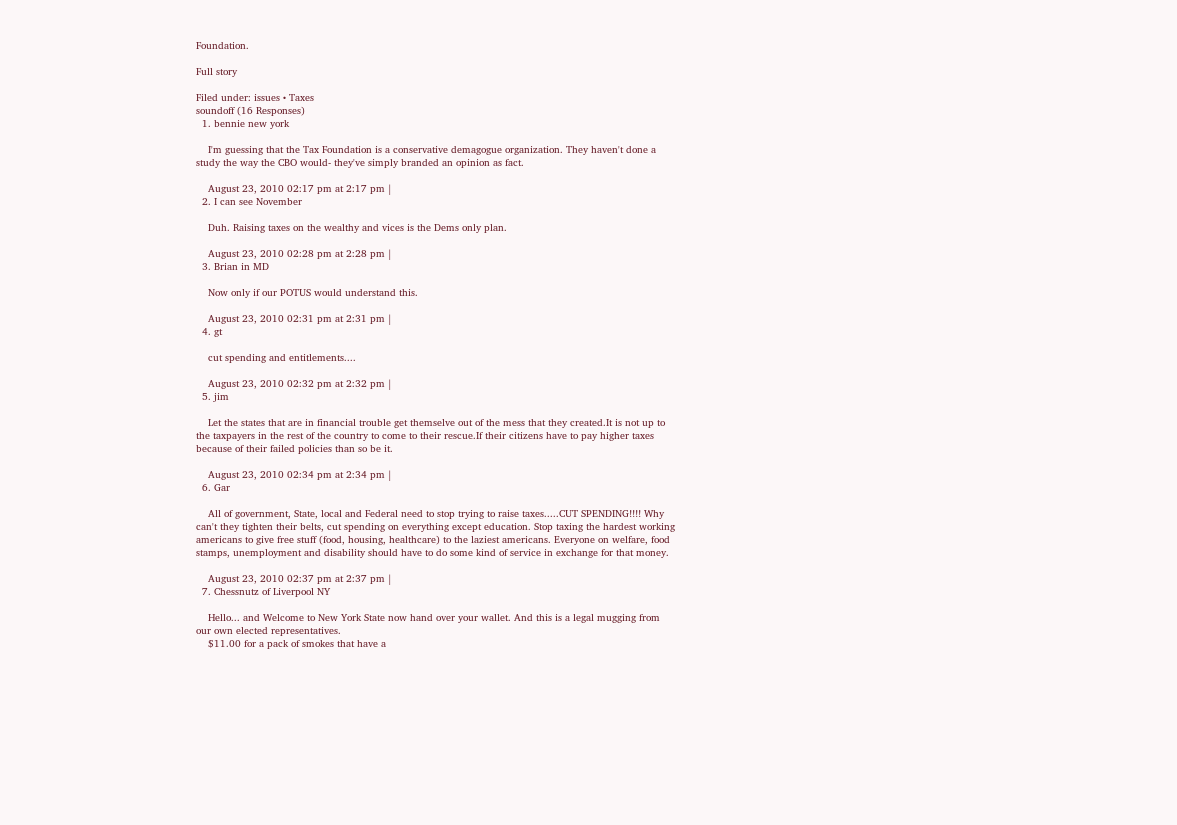Foundation.

Full story

Filed under: issues • Taxes
soundoff (16 Responses)
  1. bennie new york

    I'm guessing that the Tax Foundation is a conservative demagogue organization. They haven't done a study the way the CBO would- they've simply branded an opinion as fact.

    August 23, 2010 02:17 pm at 2:17 pm |
  2. I can see November

    Duh. Raising taxes on the wealthy and vices is the Dems only plan.

    August 23, 2010 02:28 pm at 2:28 pm |
  3. Brian in MD

    Now only if our POTUS would understand this.

    August 23, 2010 02:31 pm at 2:31 pm |
  4. gt

    cut spending and entitlements....

    August 23, 2010 02:32 pm at 2:32 pm |
  5. jim

    Let the states that are in financial trouble get themselve out of the mess that they created.It is not up to the taxpayers in the rest of the country to come to their rescue.If their citizens have to pay higher taxes because of their failed policies than so be it.

    August 23, 2010 02:34 pm at 2:34 pm |
  6. Gar

    All of government, State, local and Federal need to stop trying to raise taxes.....CUT SPENDING!!!! Why can't they tighten their belts, cut spending on everything except education. Stop taxing the hardest working americans to give free stuff (food, housing, healthcare) to the laziest americans. Everyone on welfare, food stamps, unemployment and disability should have to do some kind of service in exchange for that money.

    August 23, 2010 02:37 pm at 2:37 pm |
  7. Chessnutz of Liverpool NY

    Hello... and Welcome to New York State now hand over your wallet. And this is a legal mugging from our own elected representatives.
    $11.00 for a pack of smokes that have a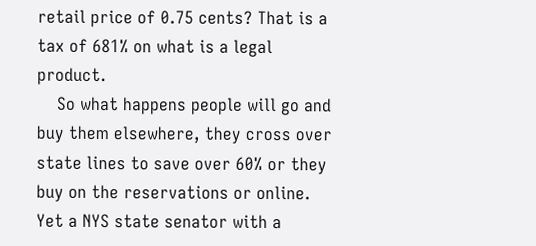retail price of 0.75 cents? That is a tax of 681% on what is a legal product.
    So what happens people will go and buy them elsewhere, they cross over state lines to save over 60% or they buy on the reservations or online. Yet a NYS state senator with a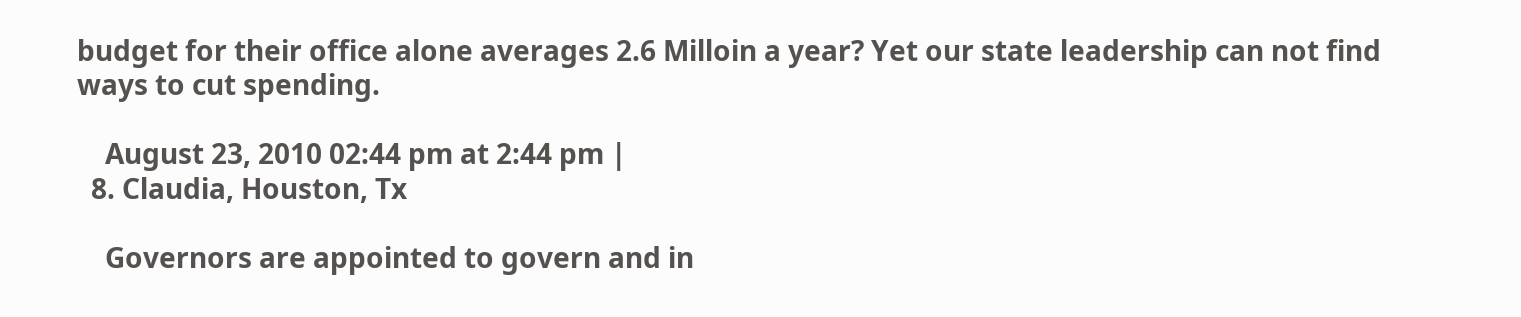budget for their office alone averages 2.6 Milloin a year? Yet our state leadership can not find ways to cut spending.

    August 23, 2010 02:44 pm at 2:44 pm |
  8. Claudia, Houston, Tx

    Governors are appointed to govern and in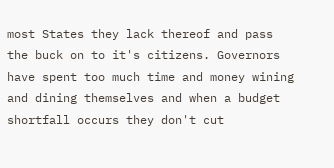most States they lack thereof and pass the buck on to it's citizens. Governors have spent too much time and money wining and dining themselves and when a budget shortfall occurs they don't cut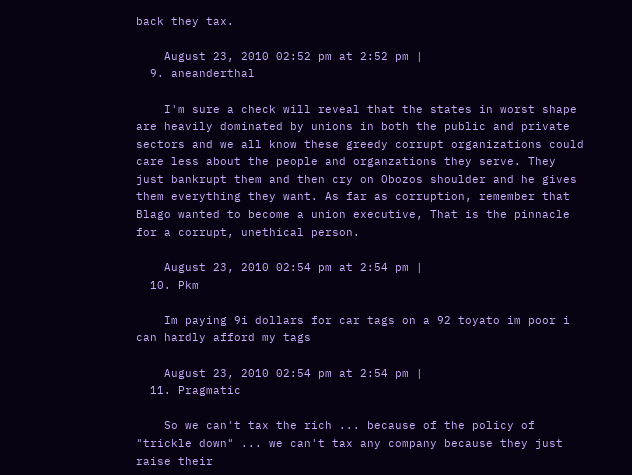back they tax.

    August 23, 2010 02:52 pm at 2:52 pm |
  9. aneanderthal

    I'm sure a check will reveal that the states in worst shape are heavily dominated by unions in both the public and private sectors and we all know these greedy corrupt organizations could care less about the people and organzations they serve. They just bankrupt them and then cry on Obozos shoulder and he gives them everything they want. As far as corruption, remember that Blago wanted to become a union executive, That is the pinnacle for a corrupt, unethical person.

    August 23, 2010 02:54 pm at 2:54 pm |
  10. Pkm

    Im paying 9i dollars for car tags on a 92 toyato im poor i can hardly afford my tags

    August 23, 2010 02:54 pm at 2:54 pm |
  11. Pragmatic

    So we can't tax the rich ... because of the policy of "trickle down" ... we can't tax any company because they just raise their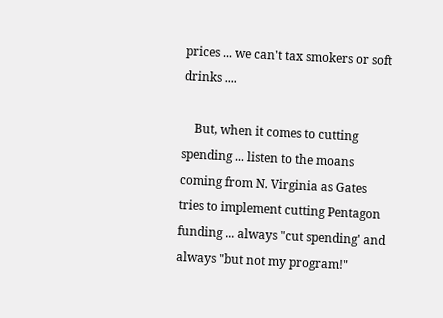prices ... we can't tax smokers or soft drinks ....

    But, when it comes to cutting spending ... listen to the moans coming from N. Virginia as Gates tries to implement cutting Pentagon funding ... always "cut spending' and always "but not my program!"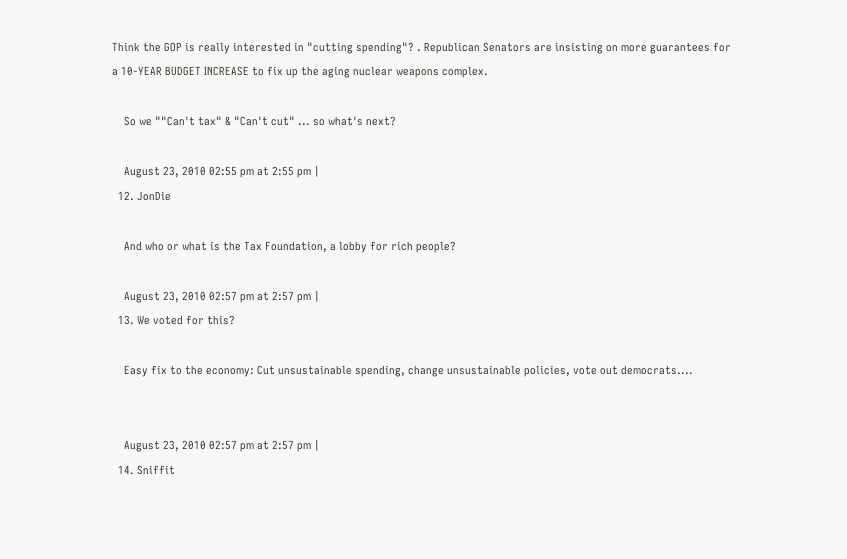Think the GOP is really interested in "cutting spending"? . Republican Senators are insisting on more guarantees for a 10-YEAR BUDGET INCREASE to fix up the aging nuclear weapons complex.

    So we ""Can't tax" & "Can't cut" ... so what's next?

    August 23, 2010 02:55 pm at 2:55 pm |
  12. JonDie

    And who or what is the Tax Foundation, a lobby for rich people?

    August 23, 2010 02:57 pm at 2:57 pm |
  13. We voted for this?

    Easy fix to the economy: Cut unsustainable spending, change unsustainable policies, vote out democrats....


    August 23, 2010 02:57 pm at 2:57 pm |
  14. Sniffit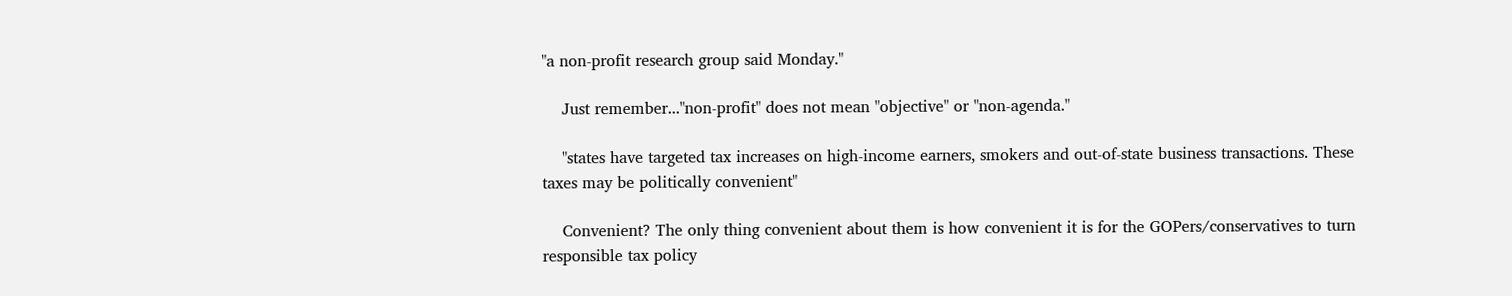"a non-profit research group said Monday."

    Just remember..."non-profit" does not mean "objective" or "non-agenda."

    "states have targeted tax increases on high-income earners, smokers and out-of-state business transactions. These taxes may be politically convenient"

    Convenient? The only thing convenient about them is how convenient it is for the GOPers/conservatives to turn responsible tax policy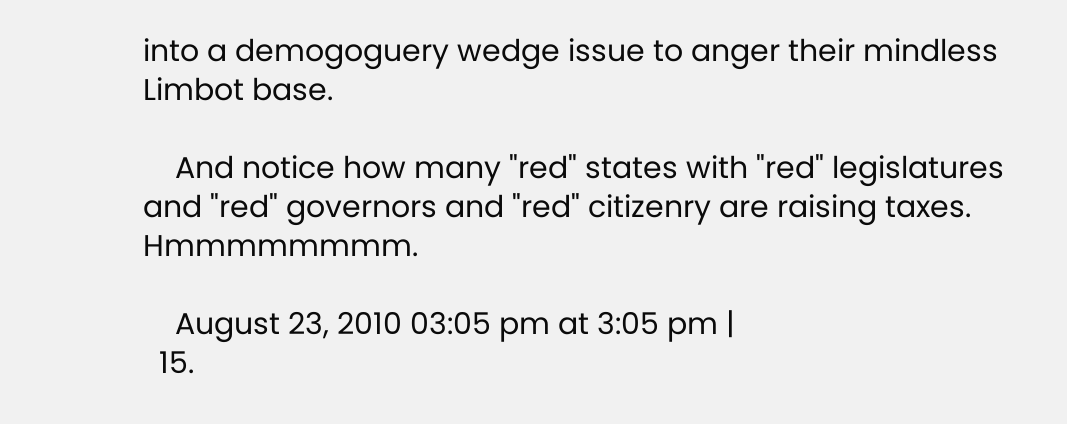into a demogoguery wedge issue to anger their mindless Limbot base.

    And notice how many "red" states with "red" legislatures and "red" governors and "red" citizenry are raising taxes. Hmmmmmmmm.

    August 23, 2010 03:05 pm at 3:05 pm |
  15.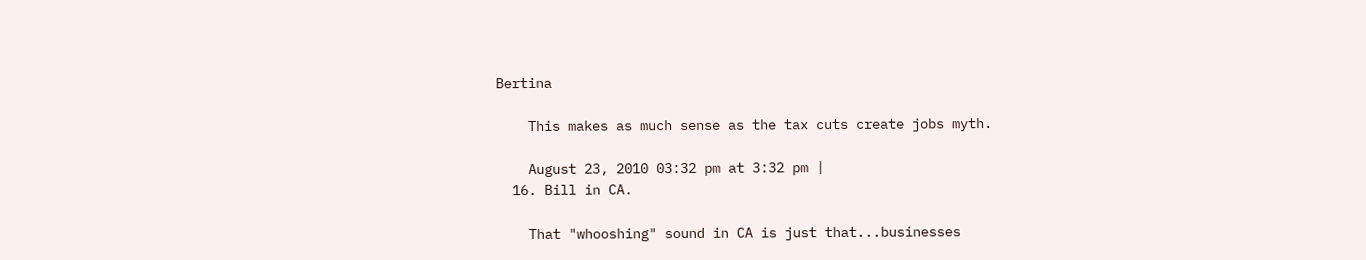Bertina

    This makes as much sense as the tax cuts create jobs myth.

    August 23, 2010 03:32 pm at 3:32 pm |
  16. Bill in CA.

    That "whooshing" sound in CA is just that...businesses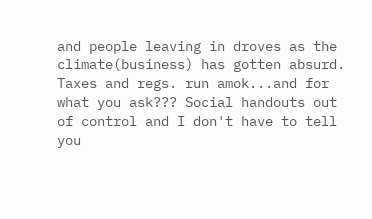and people leaving in droves as the climate(business) has gotten absurd. Taxes and regs. run amok...and for what you ask??? Social handouts out of control and I don't have to tell you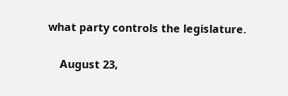what party controls the legislature.

    August 23,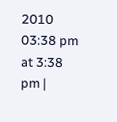2010 03:38 pm at 3:38 pm |